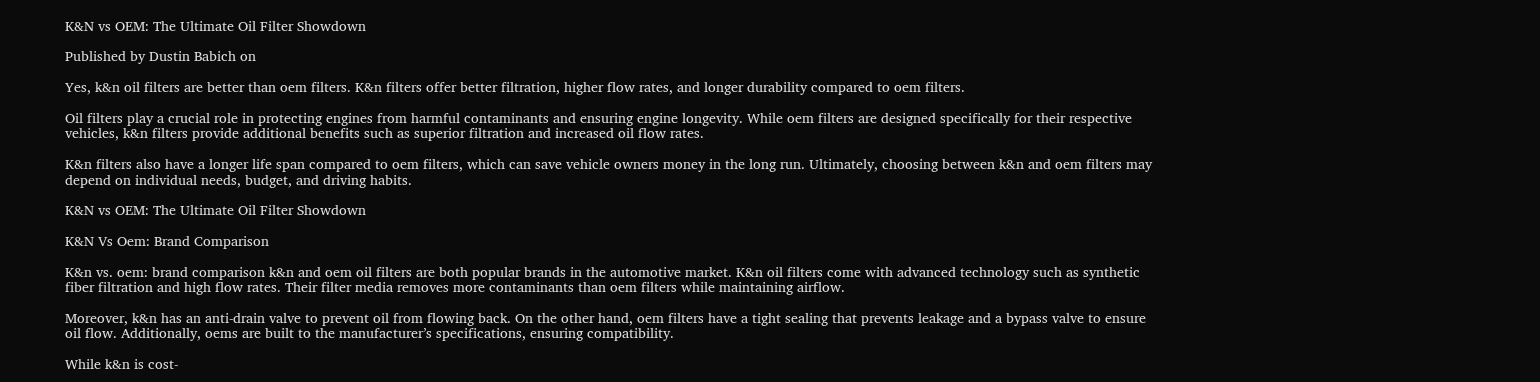K&N vs OEM: The Ultimate Oil Filter Showdown

Published by Dustin Babich on

Yes, k&n oil filters are better than oem filters. K&n filters offer better filtration, higher flow rates, and longer durability compared to oem filters.

Oil filters play a crucial role in protecting engines from harmful contaminants and ensuring engine longevity. While oem filters are designed specifically for their respective vehicles, k&n filters provide additional benefits such as superior filtration and increased oil flow rates.

K&n filters also have a longer life span compared to oem filters, which can save vehicle owners money in the long run. Ultimately, choosing between k&n and oem filters may depend on individual needs, budget, and driving habits.

K&N vs OEM: The Ultimate Oil Filter Showdown

K&N Vs Oem: Brand Comparison

K&n vs. oem: brand comparison k&n and oem oil filters are both popular brands in the automotive market. K&n oil filters come with advanced technology such as synthetic fiber filtration and high flow rates. Their filter media removes more contaminants than oem filters while maintaining airflow.

Moreover, k&n has an anti-drain valve to prevent oil from flowing back. On the other hand, oem filters have a tight sealing that prevents leakage and a bypass valve to ensure oil flow. Additionally, oems are built to the manufacturer’s specifications, ensuring compatibility.

While k&n is cost-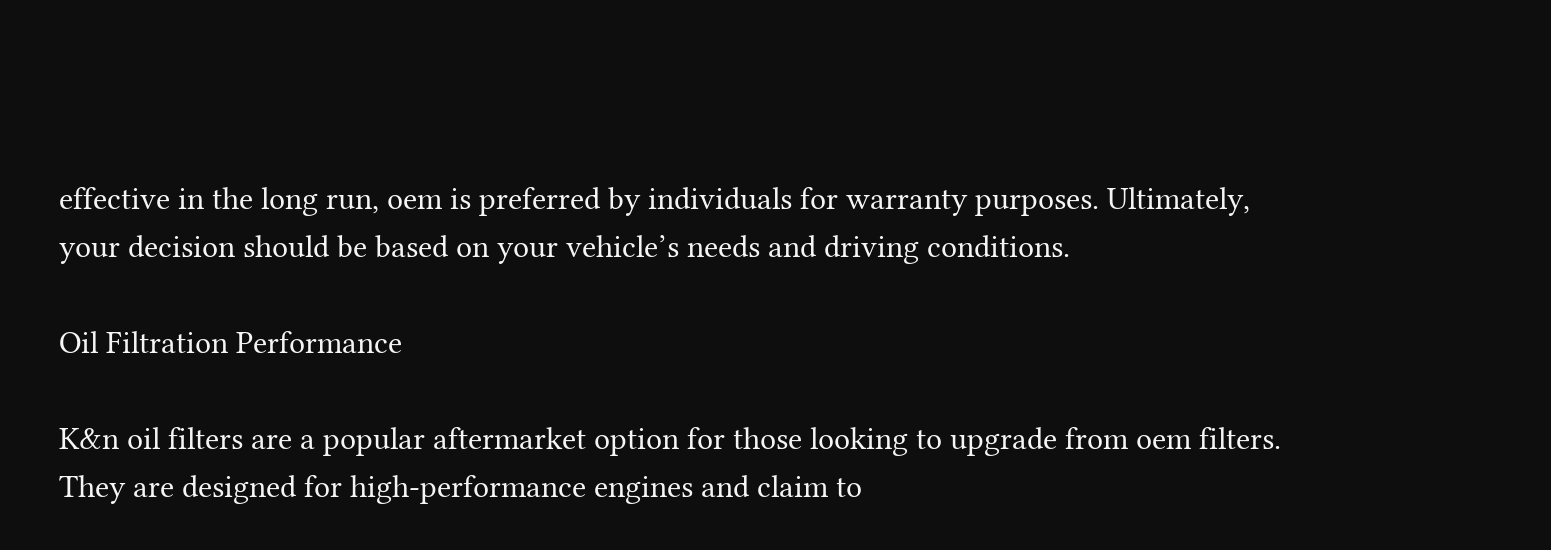effective in the long run, oem is preferred by individuals for warranty purposes. Ultimately, your decision should be based on your vehicle’s needs and driving conditions.

Oil Filtration Performance

K&n oil filters are a popular aftermarket option for those looking to upgrade from oem filters. They are designed for high-performance engines and claim to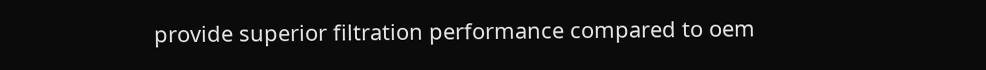provide superior filtration performance compared to oem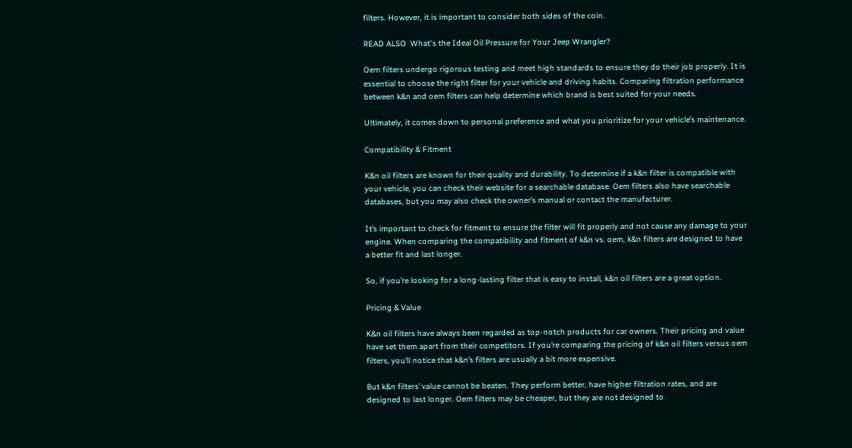filters. However, it is important to consider both sides of the coin.

READ ALSO  What's the Ideal Oil Pressure for Your Jeep Wrangler?

Oem filters undergo rigorous testing and meet high standards to ensure they do their job properly. It is essential to choose the right filter for your vehicle and driving habits. Comparing filtration performance between k&n and oem filters can help determine which brand is best suited for your needs.

Ultimately, it comes down to personal preference and what you prioritize for your vehicle’s maintenance.

Compatibility & Fitment

K&n oil filters are known for their quality and durability. To determine if a k&n filter is compatible with your vehicle, you can check their website for a searchable database. Oem filters also have searchable databases, but you may also check the owner’s manual or contact the manufacturer.

It’s important to check for fitment to ensure the filter will fit properly and not cause any damage to your engine. When comparing the compatibility and fitment of k&n vs. oem, k&n filters are designed to have a better fit and last longer.

So, if you’re looking for a long-lasting filter that is easy to install, k&n oil filters are a great option.

Pricing & Value

K&n oil filters have always been regarded as top-notch products for car owners. Their pricing and value have set them apart from their competitors. If you’re comparing the pricing of k&n oil filters versus oem filters, you’ll notice that k&n’s filters are usually a bit more expensive.

But k&n filters’ value cannot be beaten. They perform better, have higher filtration rates, and are designed to last longer. Oem filters may be cheaper, but they are not designed to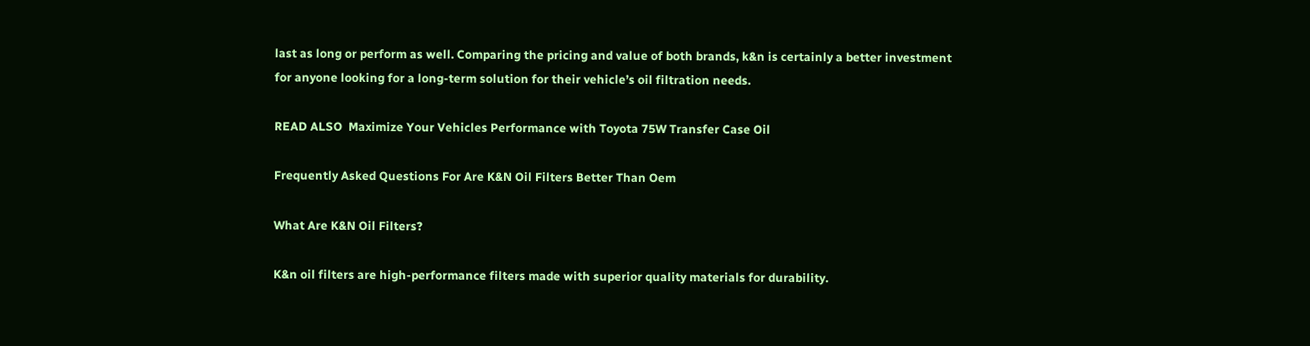last as long or perform as well. Comparing the pricing and value of both brands, k&n is certainly a better investment for anyone looking for a long-term solution for their vehicle’s oil filtration needs.

READ ALSO  Maximize Your Vehicles Performance with Toyota 75W Transfer Case Oil

Frequently Asked Questions For Are K&N Oil Filters Better Than Oem

What Are K&N Oil Filters?

K&n oil filters are high-performance filters made with superior quality materials for durability.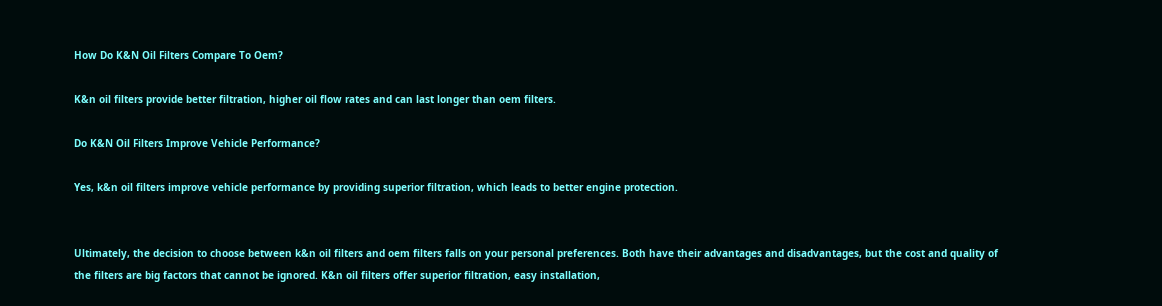How Do K&N Oil Filters Compare To Oem?

K&n oil filters provide better filtration, higher oil flow rates and can last longer than oem filters.

Do K&N Oil Filters Improve Vehicle Performance?

Yes, k&n oil filters improve vehicle performance by providing superior filtration, which leads to better engine protection.


Ultimately, the decision to choose between k&n oil filters and oem filters falls on your personal preferences. Both have their advantages and disadvantages, but the cost and quality of the filters are big factors that cannot be ignored. K&n oil filters offer superior filtration, easy installation,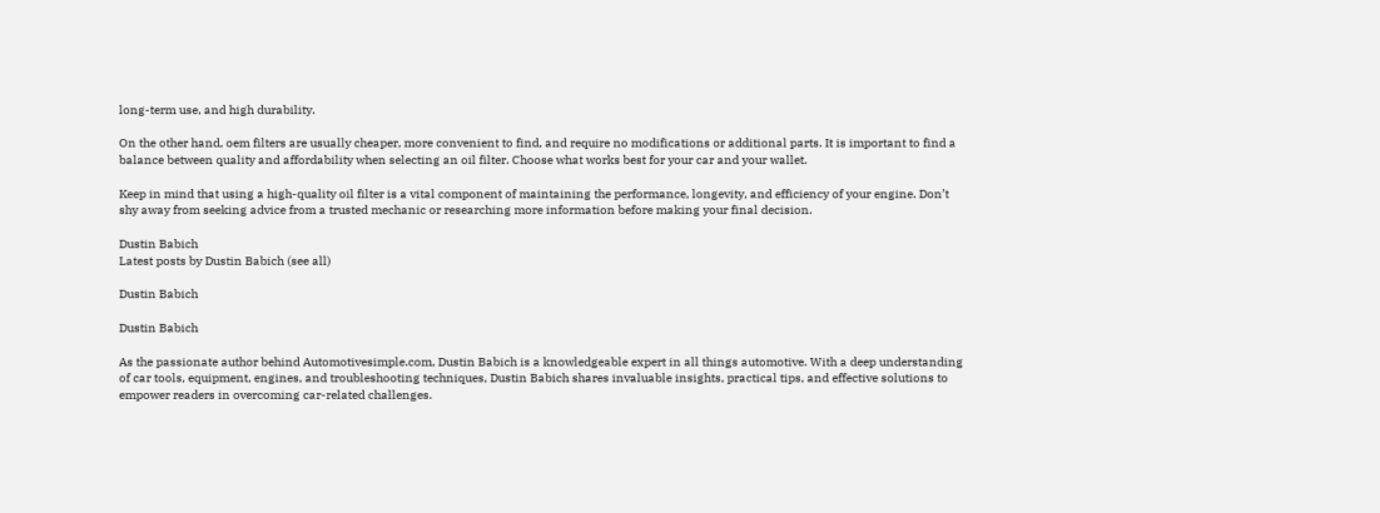long-term use, and high durability.

On the other hand, oem filters are usually cheaper, more convenient to find, and require no modifications or additional parts. It is important to find a balance between quality and affordability when selecting an oil filter. Choose what works best for your car and your wallet.

Keep in mind that using a high-quality oil filter is a vital component of maintaining the performance, longevity, and efficiency of your engine. Don’t shy away from seeking advice from a trusted mechanic or researching more information before making your final decision.

Dustin Babich
Latest posts by Dustin Babich (see all)

Dustin Babich

Dustin Babich

As the passionate author behind Automotivesimple.com, Dustin Babich is a knowledgeable expert in all things automotive. With a deep understanding of car tools, equipment, engines, and troubleshooting techniques, Dustin Babich shares invaluable insights, practical tips, and effective solutions to empower readers in overcoming car-related challenges.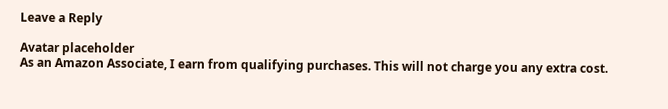Leave a Reply

Avatar placeholder
As an Amazon Associate, I earn from qualifying purchases. This will not charge you any extra cost.